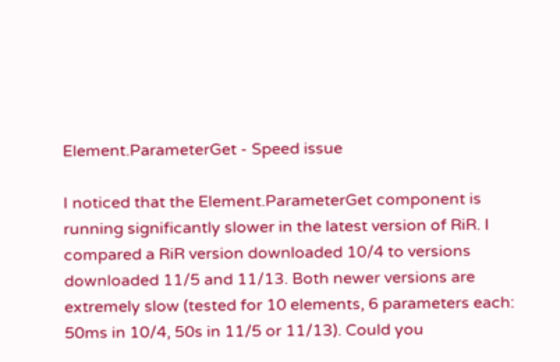Element.ParameterGet - Speed issue

I noticed that the Element.ParameterGet component is running significantly slower in the latest version of RiR. I compared a RiR version downloaded 10/4 to versions downloaded 11/5 and 11/13. Both newer versions are extremely slow (tested for 10 elements, 6 parameters each: 50ms in 10/4, 50s in 11/5 or 11/13). Could you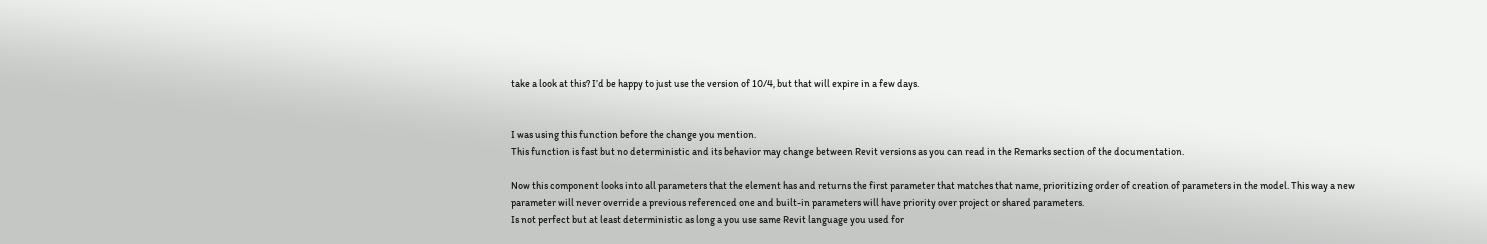take a look at this? I’d be happy to just use the version of 10/4, but that will expire in a few days.


I was using this function before the change you mention.
This function is fast but no deterministic and its behavior may change between Revit versions as you can read in the Remarks section of the documentation.

Now this component looks into all parameters that the element has and returns the first parameter that matches that name, prioritizing order of creation of parameters in the model. This way a new parameter will never override a previous referenced one and built-in parameters will have priority over project or shared parameters.
Is not perfect but at least deterministic as long a you use same Revit language you used for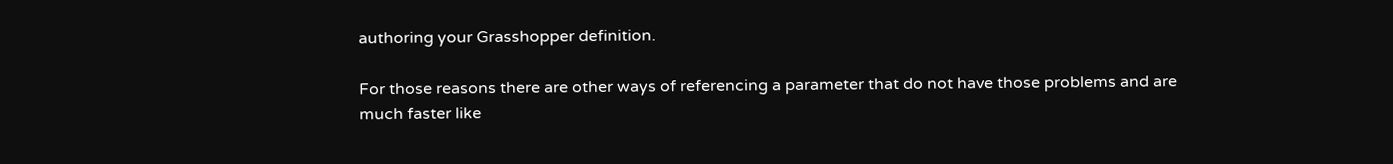authoring your Grasshopper definition.

For those reasons there are other ways of referencing a parameter that do not have those problems and are much faster like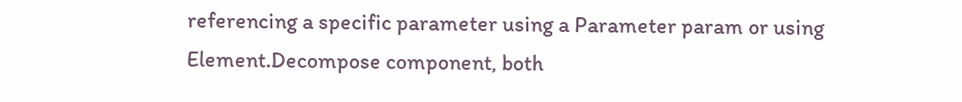referencing a specific parameter using a Parameter param or using Element.Decompose component, both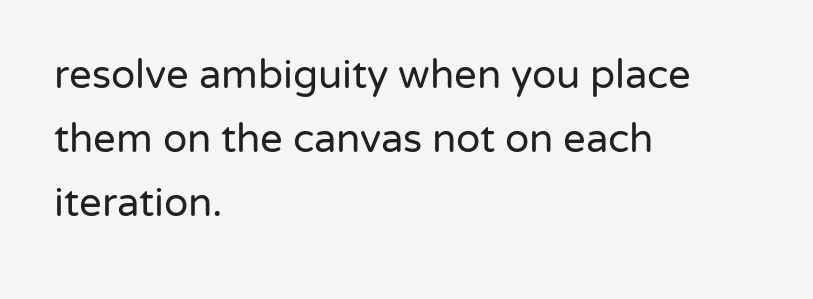resolve ambiguity when you place them on the canvas not on each iteration.